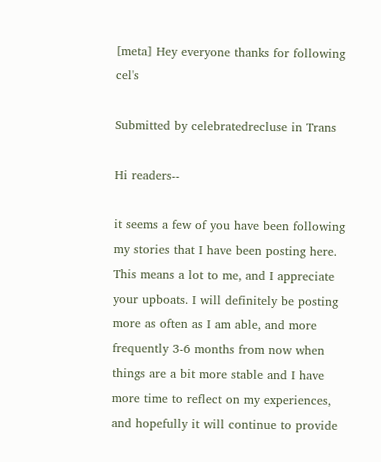[meta] Hey everyone thanks for following cel's

Submitted by celebratedrecluse in Trans

Hi readers--

it seems a few of you have been following my stories that I have been posting here. This means a lot to me, and I appreciate your upboats. I will definitely be posting more as often as I am able, and more frequently 3-6 months from now when things are a bit more stable and I have more time to reflect on my experiences, and hopefully it will continue to provide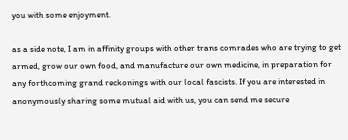you with some enjoyment.

as a side note, I am in affinity groups with other trans comrades who are trying to get armed, grow our own food, and manufacture our own medicine, in preparation for any forthcoming grand reckonings with our local fascists. If you are interested in anonymously sharing some mutual aid with us, you can send me secure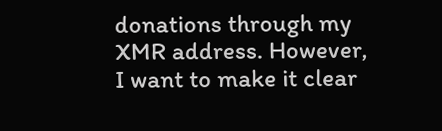donations through my XMR address. However, I want to make it clear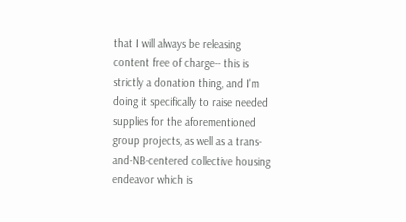that I will always be releasing content free of charge-- this is strictly a donation thing, and I'm doing it specifically to raise needed supplies for the aforementioned group projects, as well as a trans-and-NB-centered collective housing endeavor which is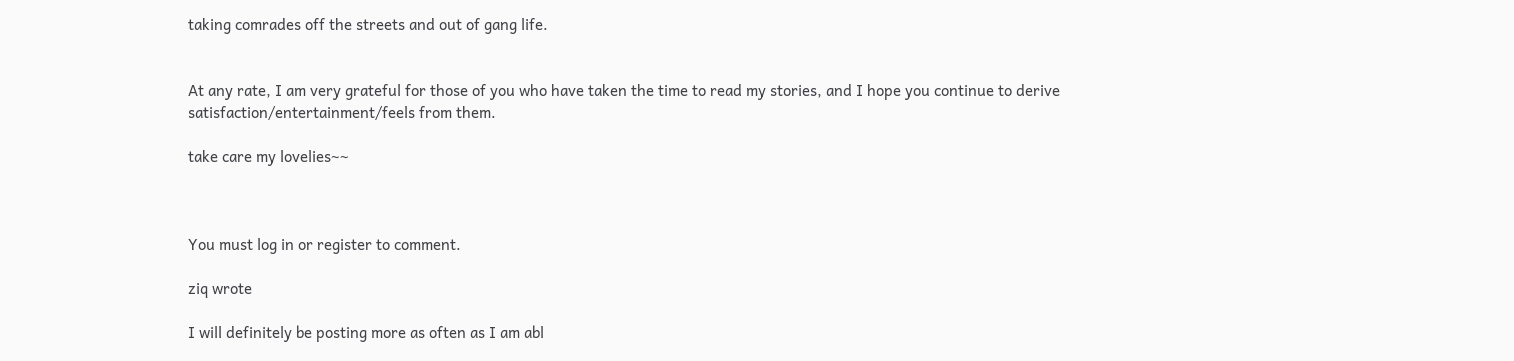taking comrades off the streets and out of gang life.


At any rate, I am very grateful for those of you who have taken the time to read my stories, and I hope you continue to derive satisfaction/entertainment/feels from them.

take care my lovelies~~



You must log in or register to comment.

ziq wrote

I will definitely be posting more as often as I am abl